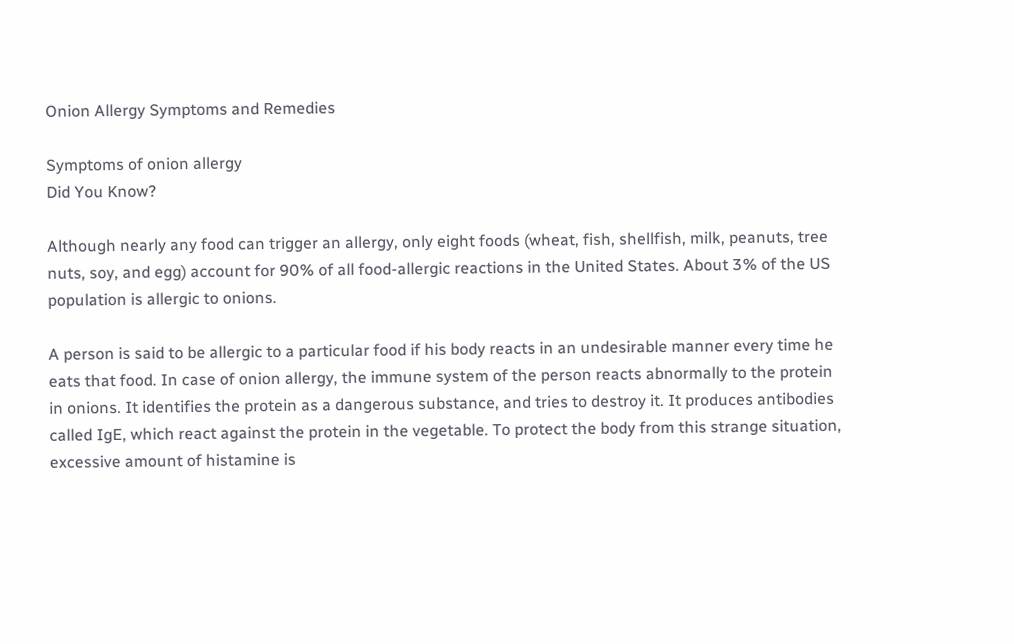Onion Allergy Symptoms and Remedies

Symptoms of onion allergy
Did You Know?

Although nearly any food can trigger an allergy, only eight foods (wheat, fish, shellfish, milk, peanuts, tree nuts, soy, and egg) account for 90% of all food-allergic reactions in the United States. About 3% of the US population is allergic to onions.

A person is said to be allergic to a particular food if his body reacts in an undesirable manner every time he eats that food. In case of onion allergy, the immune system of the person reacts abnormally to the protein in onions. It identifies the protein as a dangerous substance, and tries to destroy it. It produces antibodies called IgE, which react against the protein in the vegetable. To protect the body from this strange situation, excessive amount of histamine is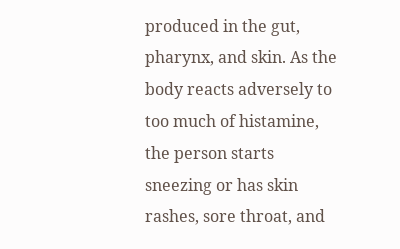produced in the gut, pharynx, and skin. As the body reacts adversely to too much of histamine, the person starts sneezing or has skin rashes, sore throat, and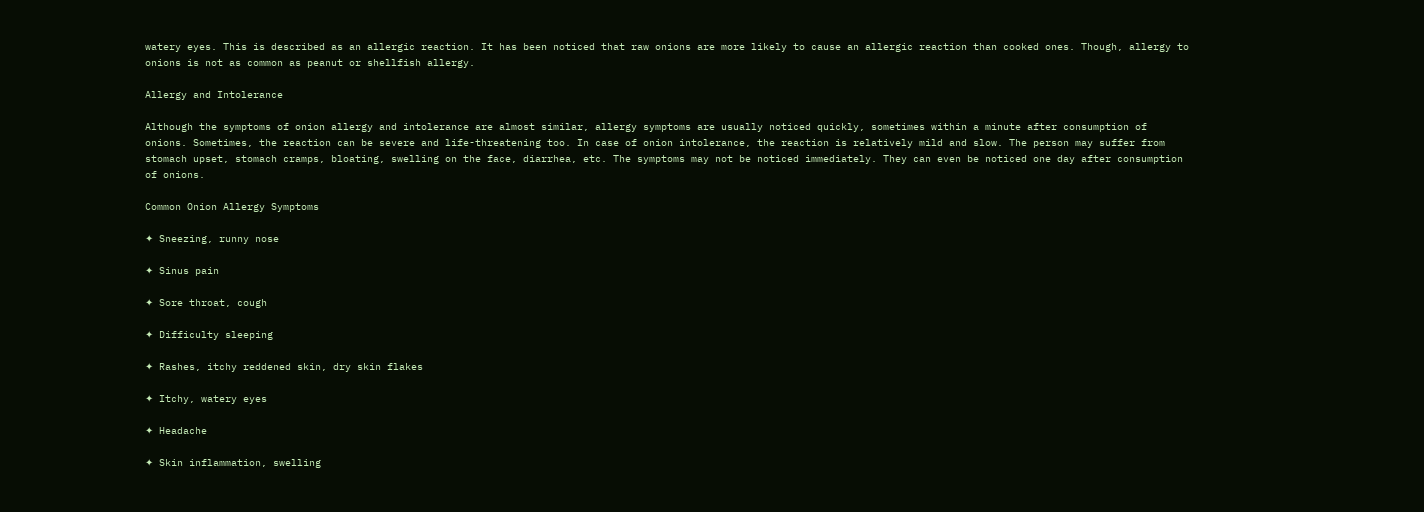watery eyes. This is described as an allergic reaction. It has been noticed that raw onions are more likely to cause an allergic reaction than cooked ones. Though, allergy to onions is not as common as peanut or shellfish allergy.

Allergy and Intolerance

Although the symptoms of onion allergy and intolerance are almost similar, allergy symptoms are usually noticed quickly, sometimes within a minute after consumption of onions. Sometimes, the reaction can be severe and life-threatening too. In case of onion intolerance, the reaction is relatively mild and slow. The person may suffer from stomach upset, stomach cramps, bloating, swelling on the face, diarrhea, etc. The symptoms may not be noticed immediately. They can even be noticed one day after consumption of onions.

Common Onion Allergy Symptoms

✦ Sneezing, runny nose

✦ Sinus pain

✦ Sore throat, cough

✦ Difficulty sleeping

✦ Rashes, itchy reddened skin, dry skin flakes

✦ Itchy, watery eyes

✦ Headache

✦ Skin inflammation, swelling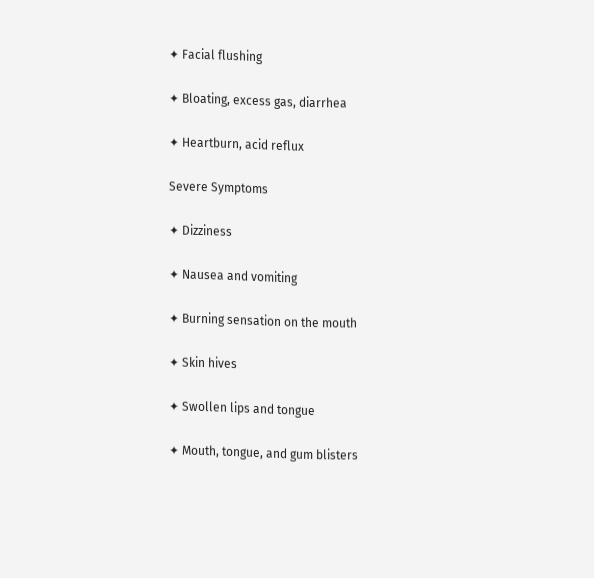✦ Facial flushing

✦ Bloating, excess gas, diarrhea

✦ Heartburn, acid reflux

Severe Symptoms

✦ Dizziness

✦ Nausea and vomiting

✦ Burning sensation on the mouth

✦ Skin hives

✦ Swollen lips and tongue

✦ Mouth, tongue, and gum blisters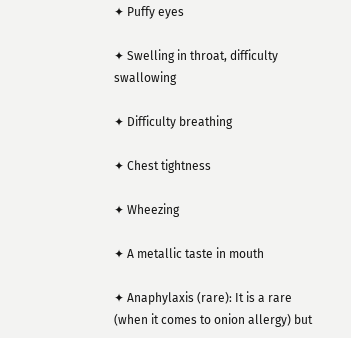✦ Puffy eyes

✦ Swelling in throat, difficulty swallowing

✦ Difficulty breathing

✦ Chest tightness

✦ Wheezing

✦ A metallic taste in mouth

✦ Anaphylaxis (rare): It is a rare (when it comes to onion allergy) but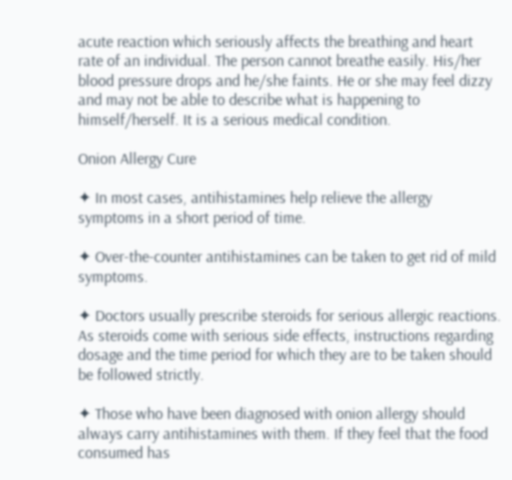acute reaction which seriously affects the breathing and heart rate of an individual. The person cannot breathe easily. His/her blood pressure drops and he/she faints. He or she may feel dizzy and may not be able to describe what is happening to himself/herself. It is a serious medical condition.

Onion Allergy Cure

✦ In most cases, antihistamines help relieve the allergy symptoms in a short period of time.

✦ Over-the-counter antihistamines can be taken to get rid of mild symptoms.

✦ Doctors usually prescribe steroids for serious allergic reactions. As steroids come with serious side effects, instructions regarding dosage and the time period for which they are to be taken should be followed strictly.

✦ Those who have been diagnosed with onion allergy should always carry antihistamines with them. If they feel that the food consumed has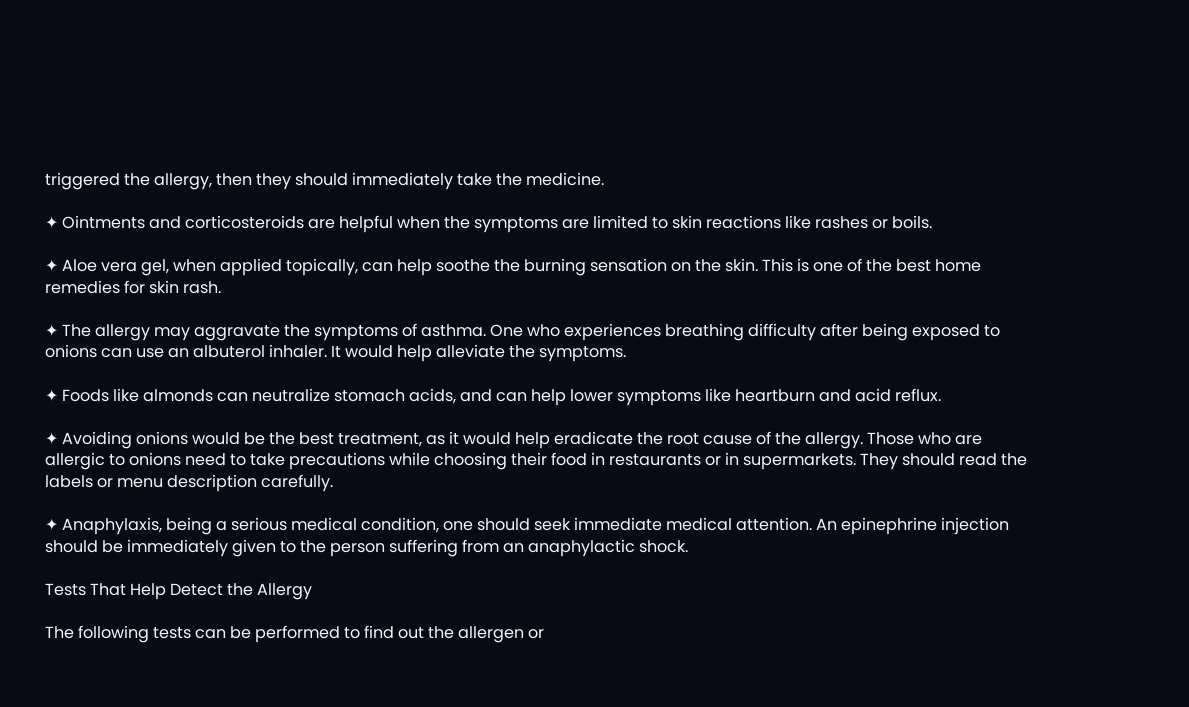triggered the allergy, then they should immediately take the medicine.

✦ Ointments and corticosteroids are helpful when the symptoms are limited to skin reactions like rashes or boils.

✦ Aloe vera gel, when applied topically, can help soothe the burning sensation on the skin. This is one of the best home remedies for skin rash.

✦ The allergy may aggravate the symptoms of asthma. One who experiences breathing difficulty after being exposed to onions can use an albuterol inhaler. It would help alleviate the symptoms.

✦ Foods like almonds can neutralize stomach acids, and can help lower symptoms like heartburn and acid reflux.

✦ Avoiding onions would be the best treatment, as it would help eradicate the root cause of the allergy. Those who are allergic to onions need to take precautions while choosing their food in restaurants or in supermarkets. They should read the labels or menu description carefully.

✦ Anaphylaxis, being a serious medical condition, one should seek immediate medical attention. An epinephrine injection should be immediately given to the person suffering from an anaphylactic shock.

Tests That Help Detect the Allergy

The following tests can be performed to find out the allergen or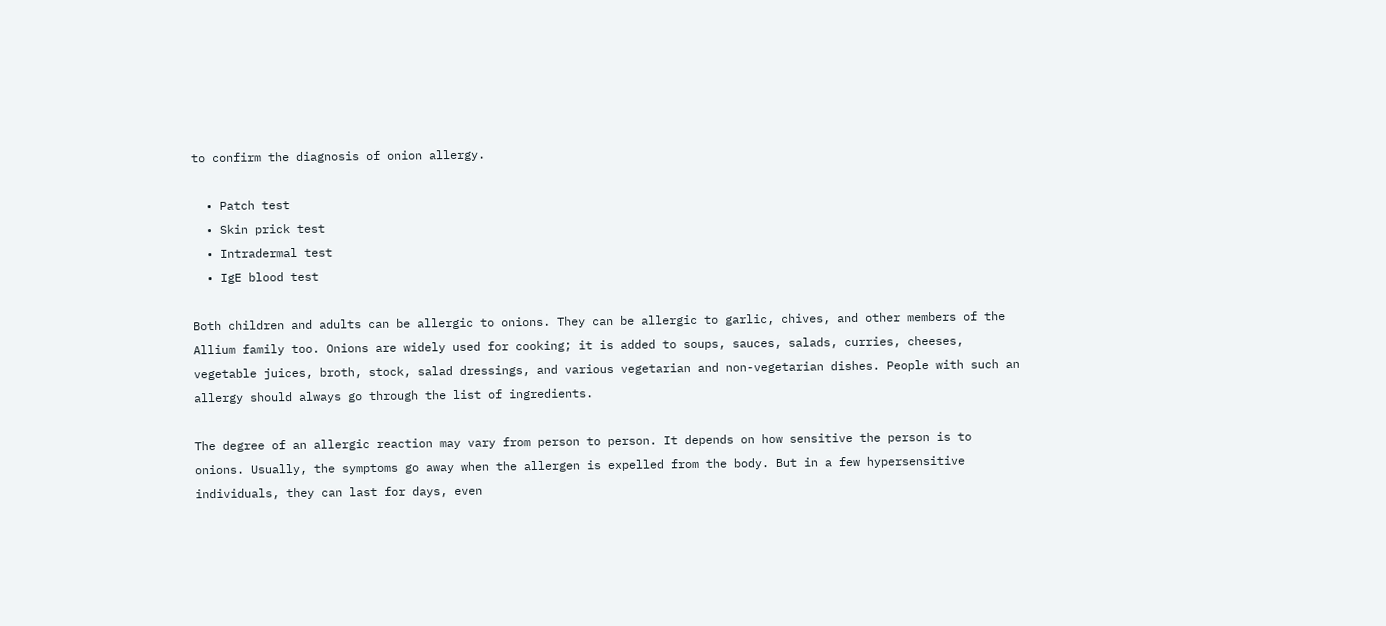to confirm the diagnosis of onion allergy.

  • Patch test
  • Skin prick test
  • Intradermal test
  • IgE blood test

Both children and adults can be allergic to onions. They can be allergic to garlic, chives, and other members of the Allium family too. Onions are widely used for cooking; it is added to soups, sauces, salads, curries, cheeses, vegetable juices, broth, stock, salad dressings, and various vegetarian and non-vegetarian dishes. People with such an allergy should always go through the list of ingredients.

The degree of an allergic reaction may vary from person to person. It depends on how sensitive the person is to onions. Usually, the symptoms go away when the allergen is expelled from the body. But in a few hypersensitive individuals, they can last for days, even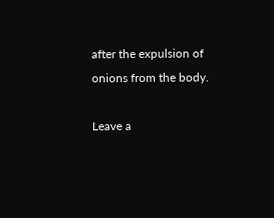after the expulsion of onions from the body.

Leave a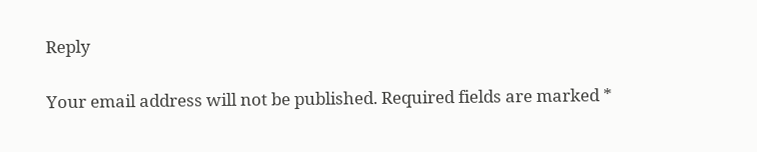Reply

Your email address will not be published. Required fields are marked *